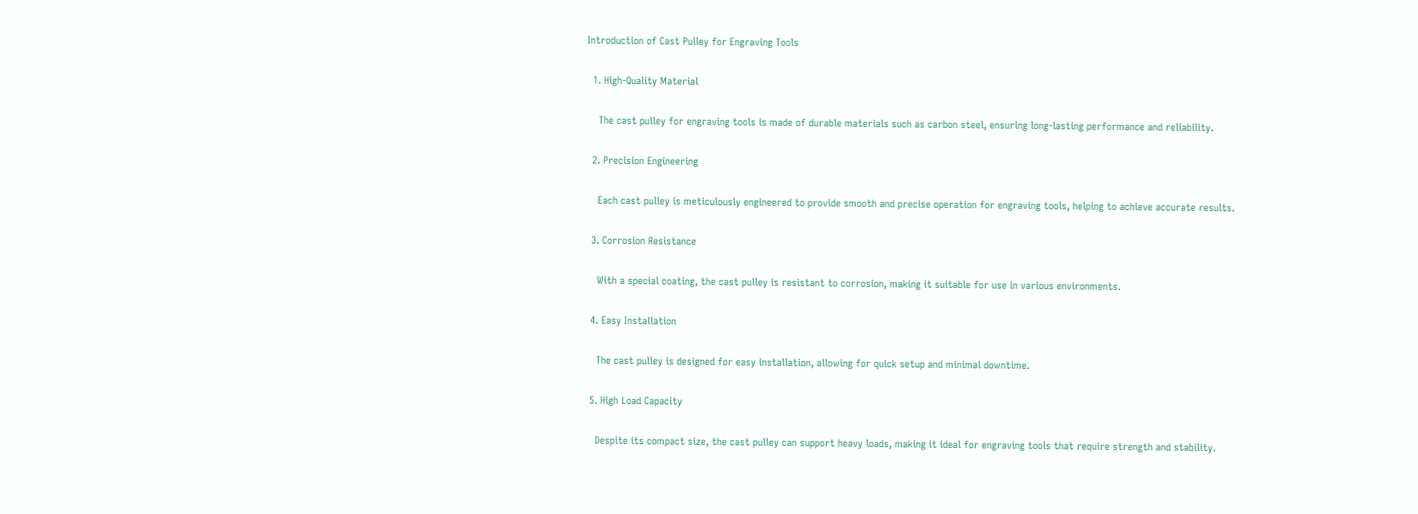Introduction of Cast Pulley for Engraving Tools

  1. High-Quality Material

    The cast pulley for engraving tools is made of durable materials such as carbon steel, ensuring long-lasting performance and reliability.

  2. Precision Engineering

    Each cast pulley is meticulously engineered to provide smooth and precise operation for engraving tools, helping to achieve accurate results.

  3. Corrosion Resistance

    With a special coating, the cast pulley is resistant to corrosion, making it suitable for use in various environments.

  4. Easy Installation

    The cast pulley is designed for easy installation, allowing for quick setup and minimal downtime.

  5. High Load Capacity

    Despite its compact size, the cast pulley can support heavy loads, making it ideal for engraving tools that require strength and stability.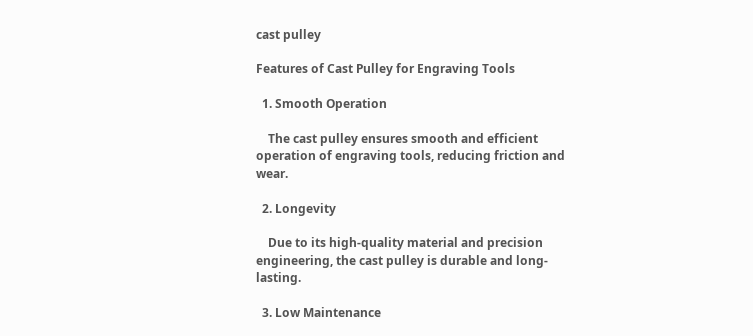cast pulley

Features of Cast Pulley for Engraving Tools

  1. Smooth Operation

    The cast pulley ensures smooth and efficient operation of engraving tools, reducing friction and wear.

  2. Longevity

    Due to its high-quality material and precision engineering, the cast pulley is durable and long-lasting.

  3. Low Maintenance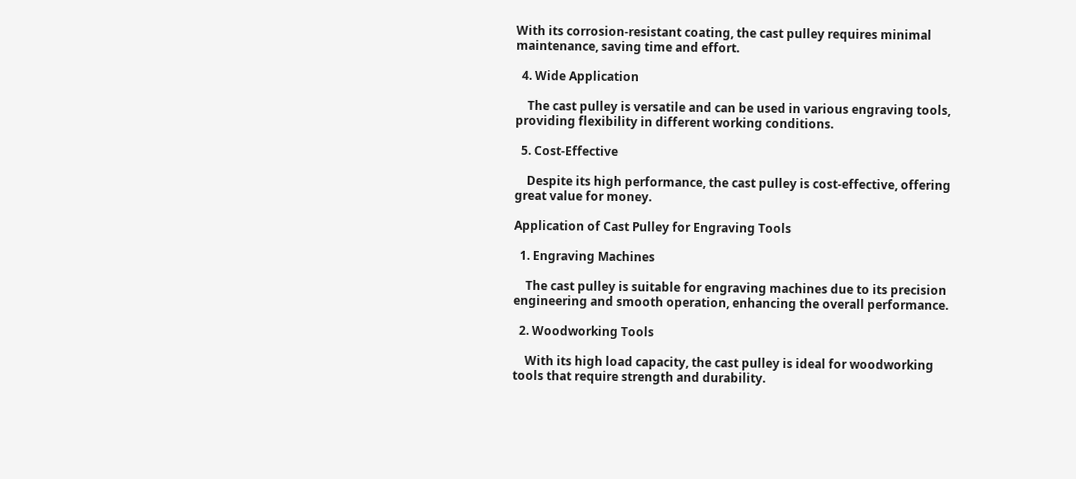With its corrosion-resistant coating, the cast pulley requires minimal maintenance, saving time and effort.

  4. Wide Application

    The cast pulley is versatile and can be used in various engraving tools, providing flexibility in different working conditions.

  5. Cost-Effective

    Despite its high performance, the cast pulley is cost-effective, offering great value for money.

Application of Cast Pulley for Engraving Tools

  1. Engraving Machines

    The cast pulley is suitable for engraving machines due to its precision engineering and smooth operation, enhancing the overall performance.

  2. Woodworking Tools

    With its high load capacity, the cast pulley is ideal for woodworking tools that require strength and durability.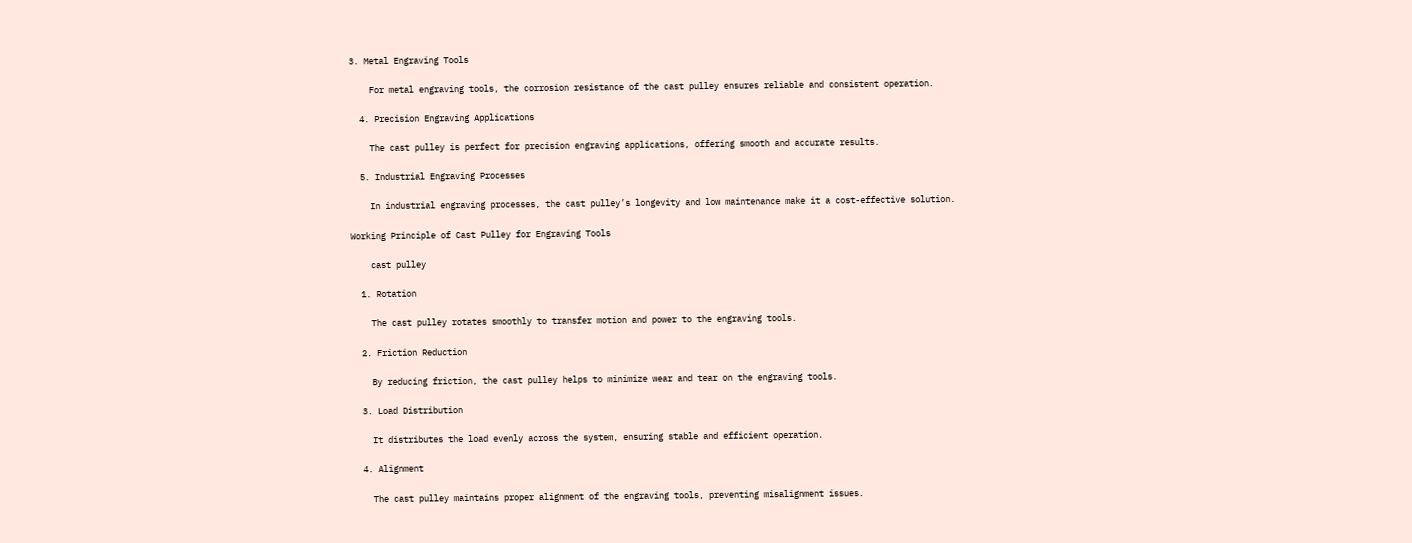3. Metal Engraving Tools

    For metal engraving tools, the corrosion resistance of the cast pulley ensures reliable and consistent operation.

  4. Precision Engraving Applications

    The cast pulley is perfect for precision engraving applications, offering smooth and accurate results.

  5. Industrial Engraving Processes

    In industrial engraving processes, the cast pulley’s longevity and low maintenance make it a cost-effective solution.

Working Principle of Cast Pulley for Engraving Tools

    cast pulley

  1. Rotation

    The cast pulley rotates smoothly to transfer motion and power to the engraving tools.

  2. Friction Reduction

    By reducing friction, the cast pulley helps to minimize wear and tear on the engraving tools.

  3. Load Distribution

    It distributes the load evenly across the system, ensuring stable and efficient operation.

  4. Alignment

    The cast pulley maintains proper alignment of the engraving tools, preventing misalignment issues.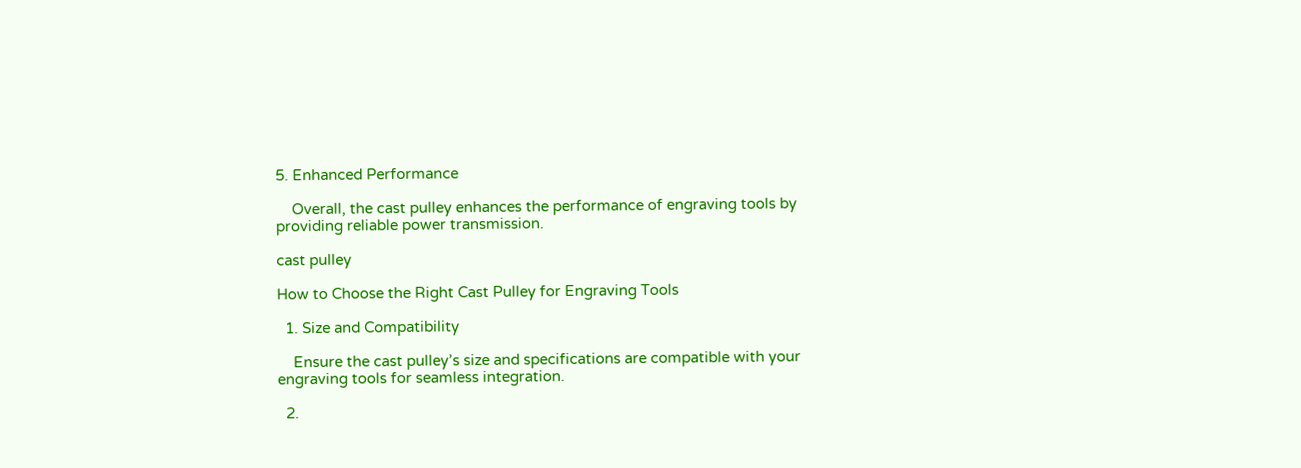5. Enhanced Performance

    Overall, the cast pulley enhances the performance of engraving tools by providing reliable power transmission.

cast pulley

How to Choose the Right Cast Pulley for Engraving Tools

  1. Size and Compatibility

    Ensure the cast pulley’s size and specifications are compatible with your engraving tools for seamless integration.

  2.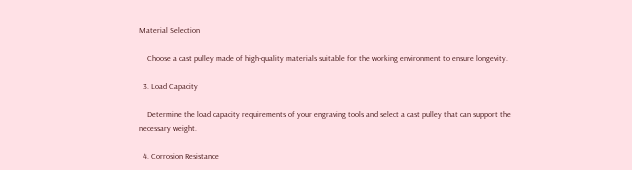Material Selection

    Choose a cast pulley made of high-quality materials suitable for the working environment to ensure longevity.

  3. Load Capacity

    Determine the load capacity requirements of your engraving tools and select a cast pulley that can support the necessary weight.

  4. Corrosion Resistance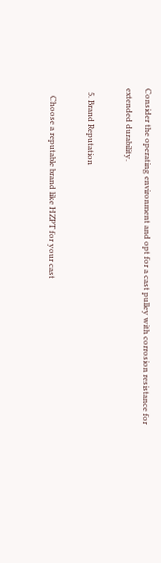Consider the operating environment and opt for a cast pulley with corrosion resistance for extended durability.

  5. Brand Reputation

    Choose a reputable brand like HZPT for your cast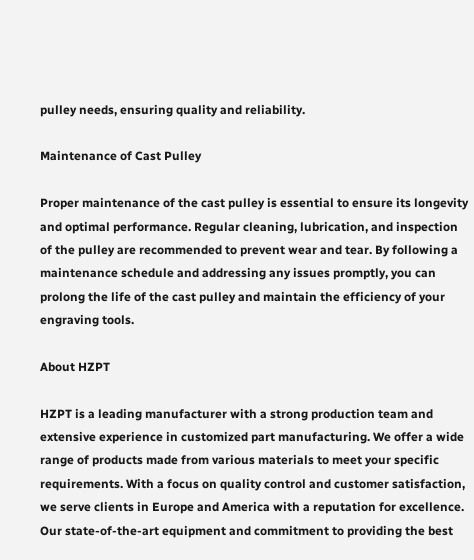pulley needs, ensuring quality and reliability.

Maintenance of Cast Pulley

Proper maintenance of the cast pulley is essential to ensure its longevity and optimal performance. Regular cleaning, lubrication, and inspection of the pulley are recommended to prevent wear and tear. By following a maintenance schedule and addressing any issues promptly, you can prolong the life of the cast pulley and maintain the efficiency of your engraving tools.

About HZPT

HZPT is a leading manufacturer with a strong production team and extensive experience in customized part manufacturing. We offer a wide range of products made from various materials to meet your specific requirements. With a focus on quality control and customer satisfaction, we serve clients in Europe and America with a reputation for excellence. Our state-of-the-art equipment and commitment to providing the best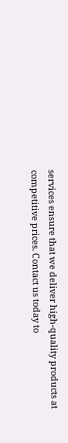services ensure that we deliver high-quality products at competitive prices. Contact us today to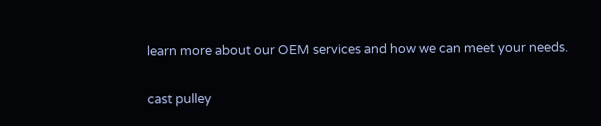learn more about our OEM services and how we can meet your needs.

cast pulley